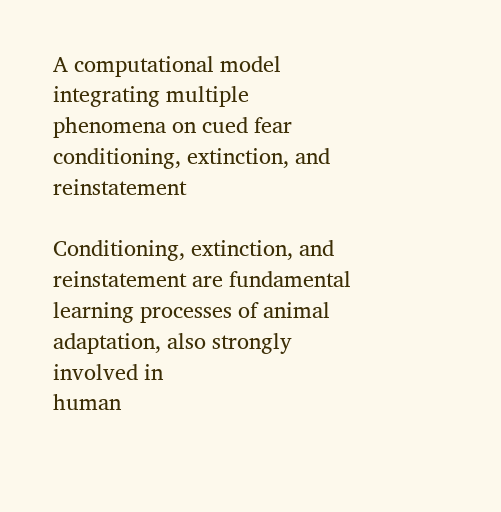A computational model integrating multiple phenomena on cued fear conditioning, extinction, and reinstatement

Conditioning, extinction, and reinstatement are fundamental learning processes of animal adaptation, also strongly involved in
human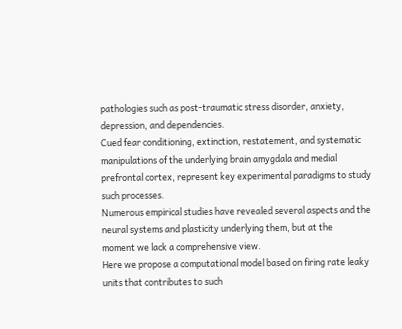pathologies such as post-traumatic stress disorder, anxiety, depression, and dependencies.
Cued fear conditioning, extinction, restatement, and systematic manipulations of the underlying brain amygdala and medial
prefrontal cortex, represent key experimental paradigms to study such processes.
Numerous empirical studies have revealed several aspects and the neural systems and plasticity underlying them, but at the
moment we lack a comprehensive view.
Here we propose a computational model based on firing rate leaky units that contributes to such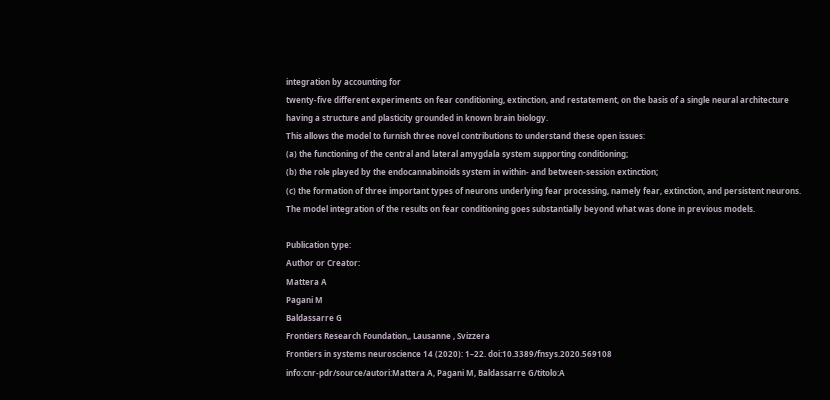integration by accounting for
twenty-five different experiments on fear conditioning, extinction, and restatement, on the basis of a single neural architecture
having a structure and plasticity grounded in known brain biology.
This allows the model to furnish three novel contributions to understand these open issues:
(a) the functioning of the central and lateral amygdala system supporting conditioning;
(b) the role played by the endocannabinoids system in within- and between-session extinction;
(c) the formation of three important types of neurons underlying fear processing, namely fear, extinction, and persistent neurons.
The model integration of the results on fear conditioning goes substantially beyond what was done in previous models.

Publication type:
Author or Creator:
Mattera A
Pagani M
Baldassarre G
Frontiers Research Foundation,, Lausanne , Svizzera
Frontiers in systems neuroscience 14 (2020): 1–22. doi:10.3389/fnsys.2020.569108
info:cnr-pdr/source/autori:Mattera A, Pagani M, Baldassarre G/titolo:A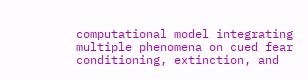computational model integrating multiple phenomena on cued fear conditioning, extinction, and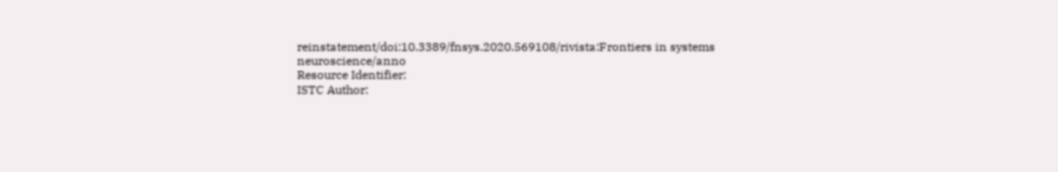reinstatement/doi:10.3389/fnsys.2020.569108/rivista:Frontiers in systems neuroscience/anno
Resource Identifier:
ISTC Author: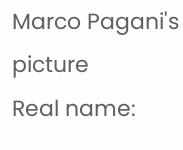Marco Pagani's picture
Real name: